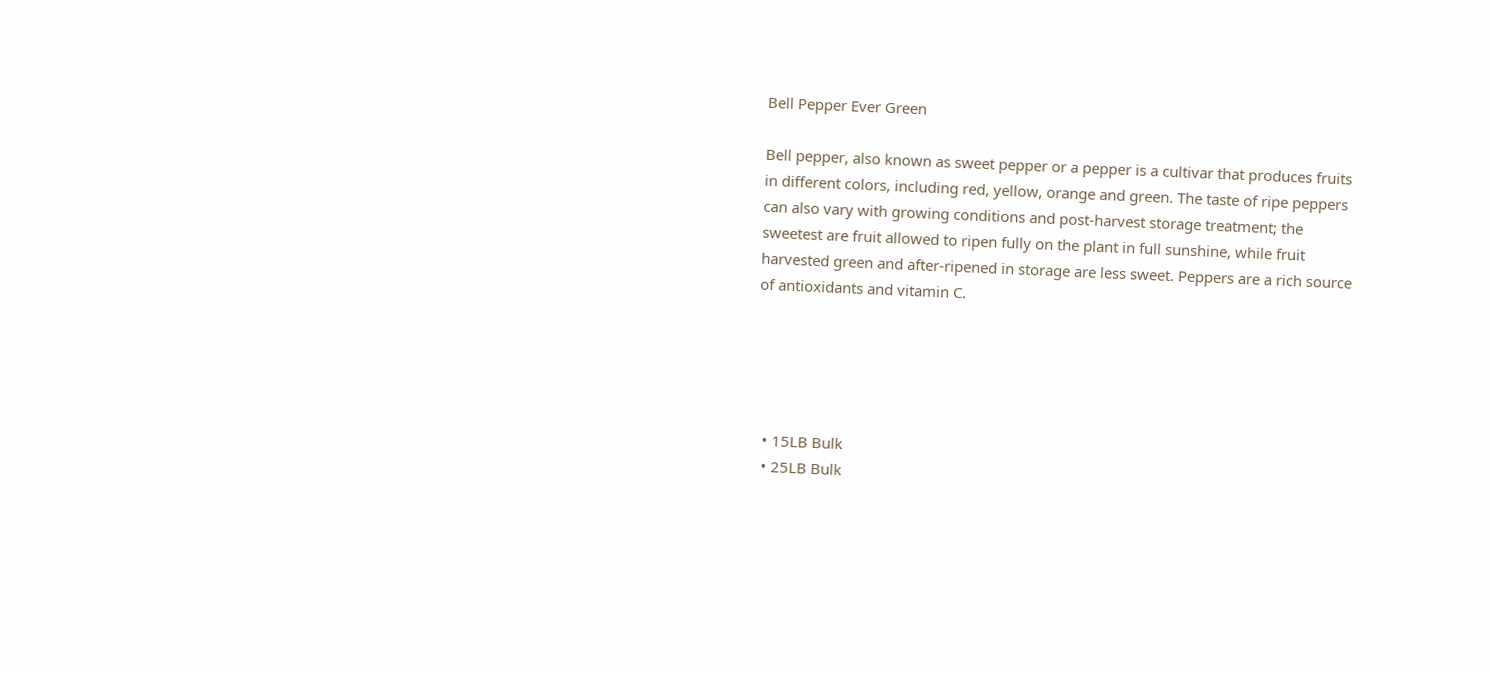Bell Pepper Ever Green

Bell pepper, also known as sweet pepper or a pepper is a cultivar that produces fruits in different colors, including red, yellow, orange and green. The taste of ripe peppers can also vary with growing conditions and post-harvest storage treatment; the sweetest are fruit allowed to ripen fully on the plant in full sunshine, while fruit harvested green and after-ripened in storage are less sweet. Peppers are a rich source of antioxidants and vitamin C.





  • 15LB Bulk
  • 25LB Bulk